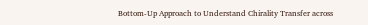Bottom-Up Approach to Understand Chirality Transfer across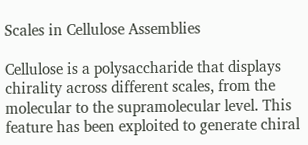Scales in Cellulose Assemblies

Cellulose is a polysaccharide that displays chirality across different scales, from the molecular to the supramolecular level. This feature has been exploited to generate chiral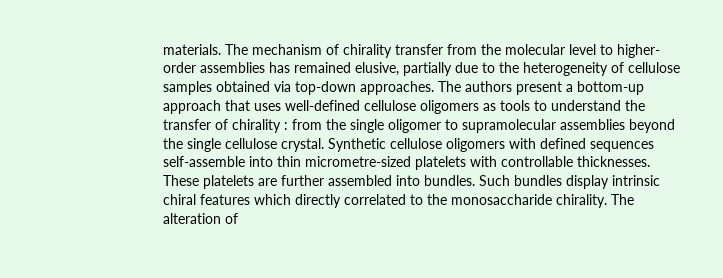materials. The mechanism of chirality transfer from the molecular level to higher-order assemblies has remained elusive, partially due to the heterogeneity of cellulose samples obtained via top-down approaches. The authors present a bottom-up approach that uses well-defined cellulose oligomers as tools to understand the transfer of chirality : from the single oligomer to supramolecular assemblies beyond the single cellulose crystal. Synthetic cellulose oligomers with defined sequences self-assemble into thin micrometre-sized platelets with controllable thicknesses. These platelets are further assembled into bundles. Such bundles display intrinsic chiral features which directly correlated to the monosaccharide chirality. The alteration of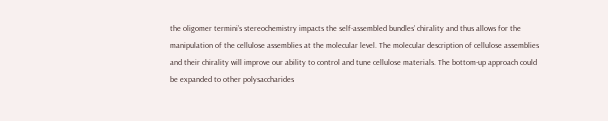the oligomer termini’s stereochemistry impacts the self-assembled bundles’ chirality and thus allows for the manipulation of the cellulose assemblies at the molecular level. The molecular description of cellulose assemblies and their chirality will improve our ability to control and tune cellulose materials. The bottom-up approach could be expanded to other polysaccharides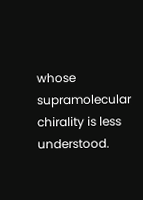whose supramolecular chirality is less understood.